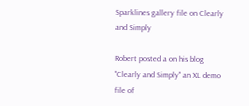Sparklines gallery file on Clearly and Simply

Robert posted a on his blog "Clearly and Simply" an XL demo file of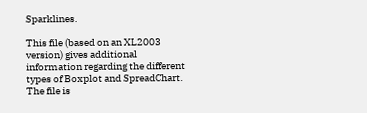Sparklines.

This file (based on an XL2003 version) gives additional information regarding the different types of Boxplot and SpreadChart.
The file is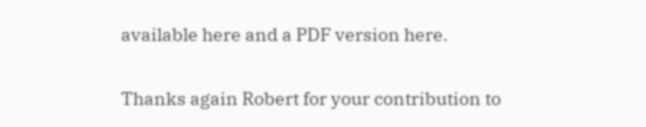available here and a PDF version here.

Thanks again Robert for your contribution to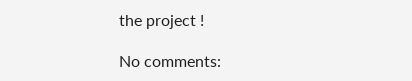the project !

No comments: